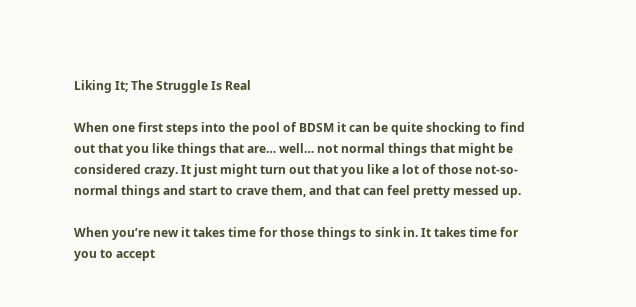Liking It; The Struggle Is Real

When one first steps into the pool of BDSM it can be quite shocking to find out that you like things that are… well… not normal things that might be considered crazy. It just might turn out that you like a lot of those not-so-normal things and start to crave them, and that can feel pretty messed up.

When you’re new it takes time for those things to sink in. It takes time for you to accept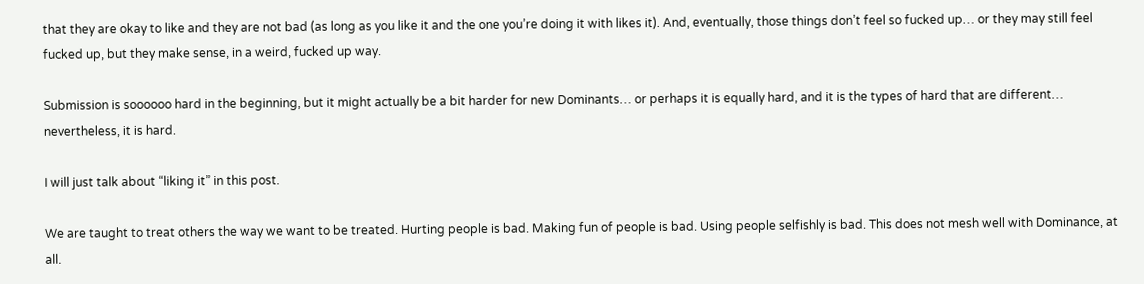that they are okay to like and they are not bad (as long as you like it and the one you’re doing it with likes it). And, eventually, those things don’t feel so fucked up… or they may still feel fucked up, but they make sense, in a weird, fucked up way.

Submission is soooooo hard in the beginning, but it might actually be a bit harder for new Dominants… or perhaps it is equally hard, and it is the types of hard that are different… nevertheless, it is hard.

I will just talk about “liking it” in this post.

We are taught to treat others the way we want to be treated. Hurting people is bad. Making fun of people is bad. Using people selfishly is bad. This does not mesh well with Dominance, at all.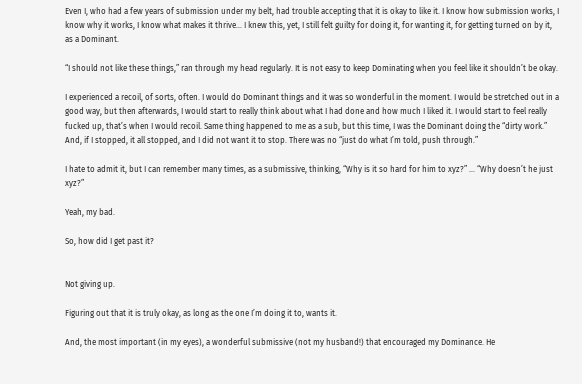Even I, who had a few years of submission under my belt, had trouble accepting that it is okay to like it. I know how submission works, I know why it works, I know what makes it thrive… I knew this, yet, I still felt guilty for doing it, for wanting it, for getting turned on by it, as a Dominant.

“I should not like these things,” ran through my head regularly. It is not easy to keep Dominating when you feel like it shouldn’t be okay.

I experienced a recoil, of sorts, often. I would do Dominant things and it was so wonderful in the moment. I would be stretched out in a good way, but then afterwards, I would start to really think about what I had done and how much I liked it. I would start to feel really fucked up, that’s when I would recoil. Same thing happened to me as a sub, but this time, I was the Dominant doing the “dirty work.” And, if I stopped, it all stopped, and I did not want it to stop. There was no “just do what I’m told, push through.”

I hate to admit it, but I can remember many times, as a submissive, thinking, “Why is it so hard for him to xyz?” … “Why doesn’t he just xyz?”

Yeah, my bad.

So, how did I get past it?


Not giving up.

Figuring out that it is truly okay, as long as the one I’m doing it to, wants it.

And, the most important (in my eyes), a wonderful submissive (not my husband!) that encouraged my Dominance. He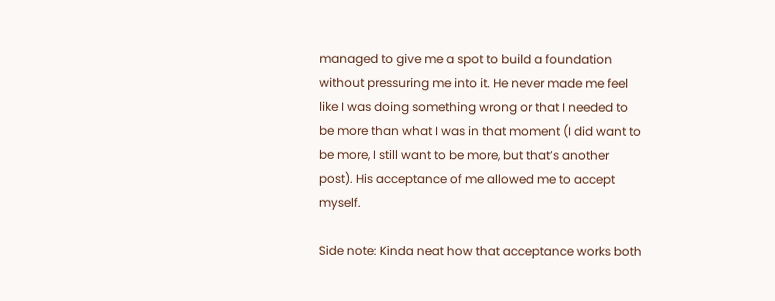managed to give me a spot to build a foundation without pressuring me into it. He never made me feel like I was doing something wrong or that I needed to be more than what I was in that moment (I did want to be more, I still want to be more, but that’s another post). His acceptance of me allowed me to accept myself.

Side note: Kinda neat how that acceptance works both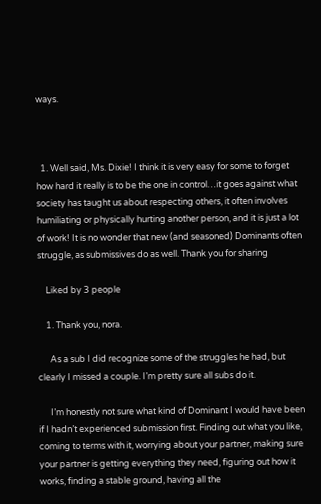ways.



  1. Well said, Ms. Dixie! I think it is very easy for some to forget how hard it really is to be the one in control…it goes against what society has taught us about respecting others, it often involves humiliating or physically hurting another person, and it is just a lot of work! It is no wonder that new (and seasoned) Dominants often struggle, as submissives do as well. Thank you for sharing

    Liked by 3 people

    1. Thank you, nora.

      As a sub I did recognize some of the struggles he had, but clearly I missed a couple. I’m pretty sure all subs do it.

      I’m honestly not sure what kind of Dominant I would have been if I hadn’t experienced submission first. Finding out what you like, coming to terms with it, worrying about your partner, making sure your partner is getting everything they need, figuring out how it works, finding a stable ground, having all the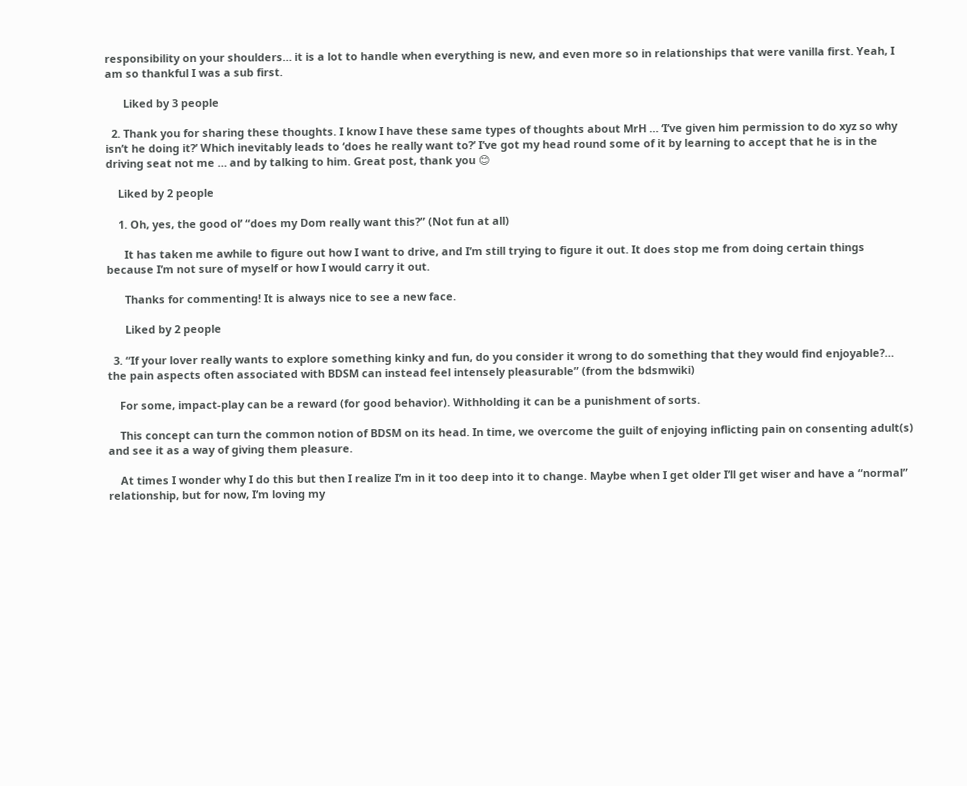responsibility on your shoulders… it is a lot to handle when everything is new, and even more so in relationships that were vanilla first. Yeah, I am so thankful I was a sub first.

      Liked by 3 people

  2. Thank you for sharing these thoughts. I know I have these same types of thoughts about MrH … ‘I’ve given him permission to do xyz so why isn’t he doing it?’ Which inevitably leads to ‘does he really want to?’ I’ve got my head round some of it by learning to accept that he is in the driving seat not me … and by talking to him. Great post, thank you 😊

    Liked by 2 people

    1. Oh, yes, the good ol’ “does my Dom really want this?” (Not fun at all)

      It has taken me awhile to figure out how I want to drive, and I’m still trying to figure it out. It does stop me from doing certain things because I’m not sure of myself or how I would carry it out.

      Thanks for commenting! It is always nice to see a new face.

      Liked by 2 people

  3. “If your lover really wants to explore something kinky and fun, do you consider it wrong to do something that they would find enjoyable?… the pain aspects often associated with BDSM can instead feel intensely pleasurable” (from the bdsmwiki)

    For some, impact-play can be a reward (for good behavior). Withholding it can be a punishment of sorts.

    This concept can turn the common notion of BDSM on its head. In time, we overcome the guilt of enjoying inflicting pain on consenting adult(s) and see it as a way of giving them pleasure.

    At times I wonder why I do this but then I realize I’m in it too deep into it to change. Maybe when I get older I’ll get wiser and have a “normal” relationship, but for now, I’m loving my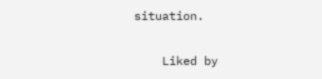situation.

    Liked by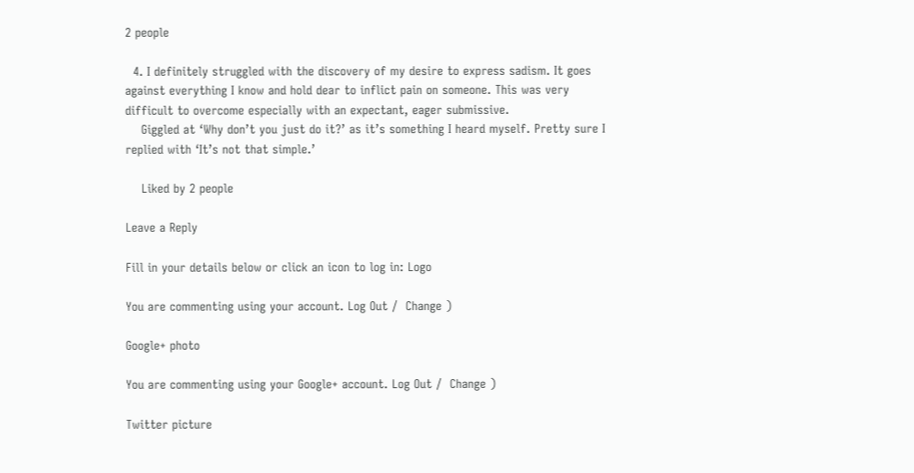2 people

  4. I definitely struggled with the discovery of my desire to express sadism. It goes against everything I know and hold dear to inflict pain on someone. This was very difficult to overcome especially with an expectant, eager submissive.
    Giggled at ‘Why don’t you just do it?’ as it’s something I heard myself. Pretty sure I replied with ‘It’s not that simple.’

    Liked by 2 people

Leave a Reply

Fill in your details below or click an icon to log in: Logo

You are commenting using your account. Log Out /  Change )

Google+ photo

You are commenting using your Google+ account. Log Out /  Change )

Twitter picture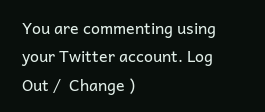You are commenting using your Twitter account. Log Out /  Change )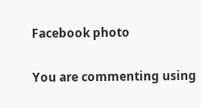Facebook photo

You are commenting using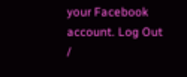your Facebook account. Log Out /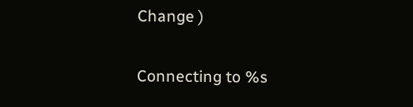Change )

Connecting to %s